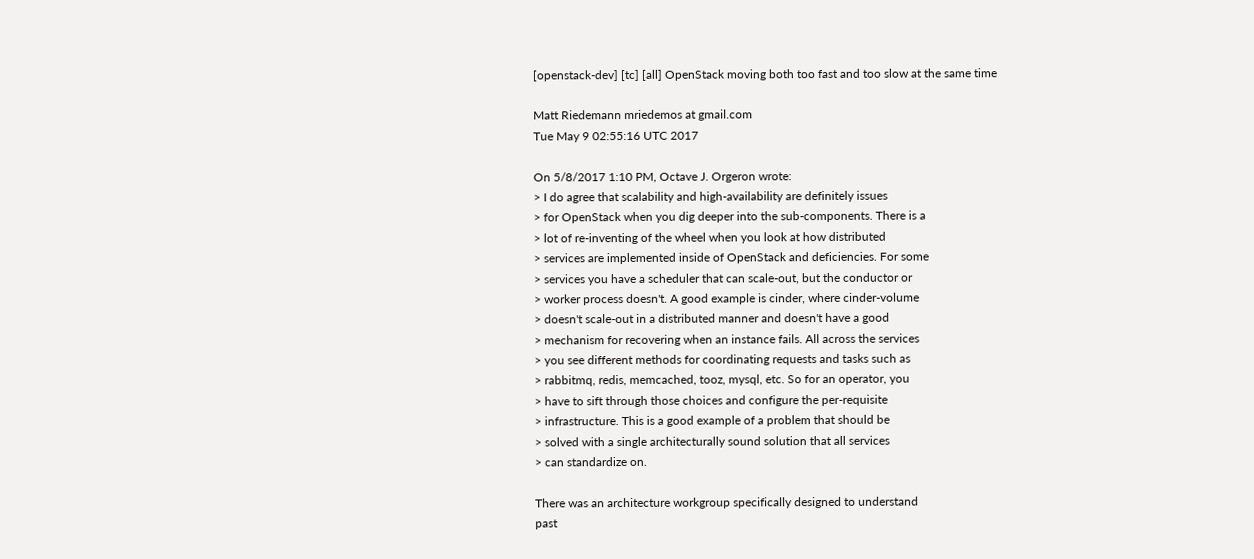[openstack-dev] [tc] [all] OpenStack moving both too fast and too slow at the same time

Matt Riedemann mriedemos at gmail.com
Tue May 9 02:55:16 UTC 2017

On 5/8/2017 1:10 PM, Octave J. Orgeron wrote:
> I do agree that scalability and high-availability are definitely issues
> for OpenStack when you dig deeper into the sub-components. There is a
> lot of re-inventing of the wheel when you look at how distributed
> services are implemented inside of OpenStack and deficiencies. For some
> services you have a scheduler that can scale-out, but the conductor or
> worker process doesn't. A good example is cinder, where cinder-volume
> doesn't scale-out in a distributed manner and doesn't have a good
> mechanism for recovering when an instance fails. All across the services
> you see different methods for coordinating requests and tasks such as
> rabbitmq, redis, memcached, tooz, mysql, etc. So for an operator, you
> have to sift through those choices and configure the per-requisite
> infrastructure. This is a good example of a problem that should be
> solved with a single architecturally sound solution that all services
> can standardize on.

There was an architecture workgroup specifically designed to understand
past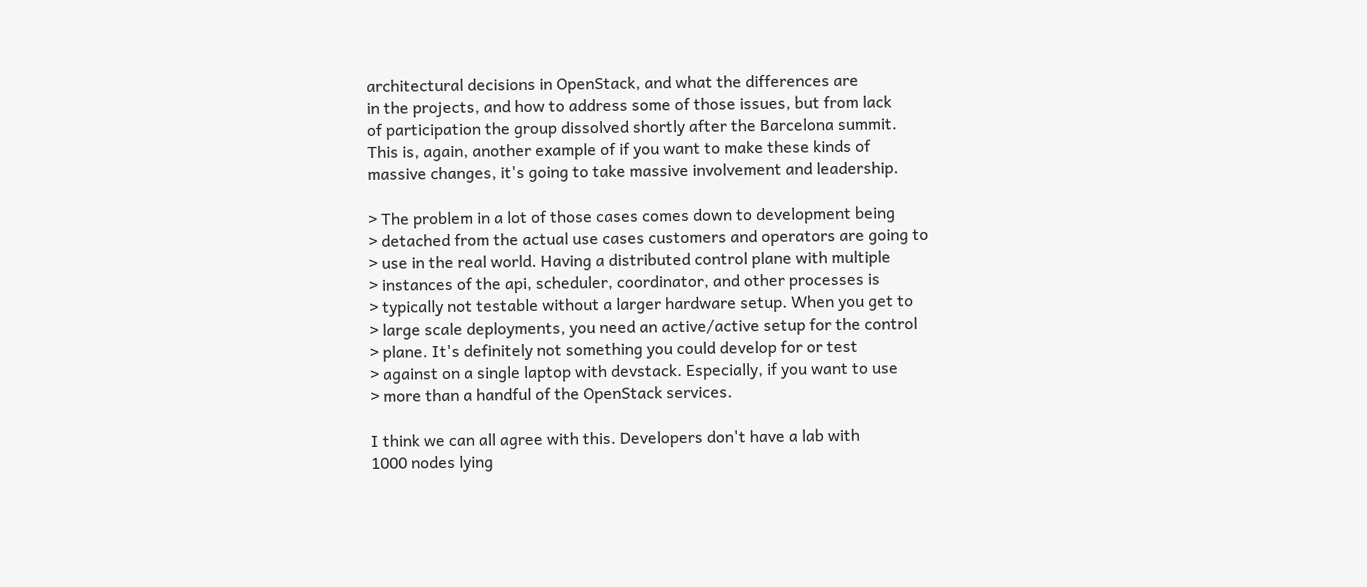architectural decisions in OpenStack, and what the differences are
in the projects, and how to address some of those issues, but from lack
of participation the group dissolved shortly after the Barcelona summit.
This is, again, another example of if you want to make these kinds of
massive changes, it's going to take massive involvement and leadership.

> The problem in a lot of those cases comes down to development being
> detached from the actual use cases customers and operators are going to
> use in the real world. Having a distributed control plane with multiple
> instances of the api, scheduler, coordinator, and other processes is
> typically not testable without a larger hardware setup. When you get to
> large scale deployments, you need an active/active setup for the control
> plane. It's definitely not something you could develop for or test
> against on a single laptop with devstack. Especially, if you want to use
> more than a handful of the OpenStack services.

I think we can all agree with this. Developers don't have a lab with
1000 nodes lying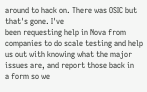around to hack on. There was OSIC but that's gone. I've
been requesting help in Nova from companies to do scale testing and help
us out with knowing what the major issues are, and report those back in
a form so we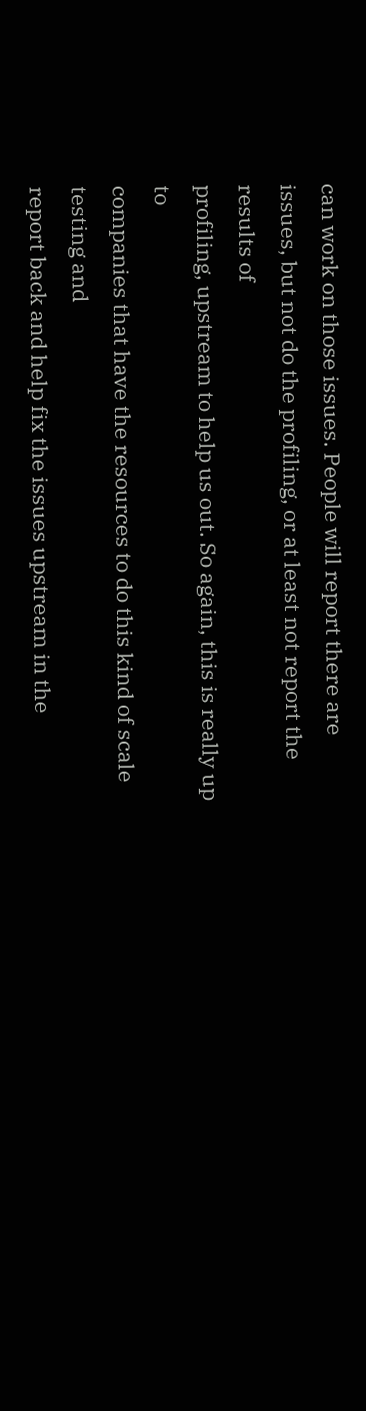can work on those issues. People will report there are
issues, but not do the profiling, or at least not report the results of
profiling, upstream to help us out. So again, this is really up to
companies that have the resources to do this kind of scale testing and
report back and help fix the issues upstream in the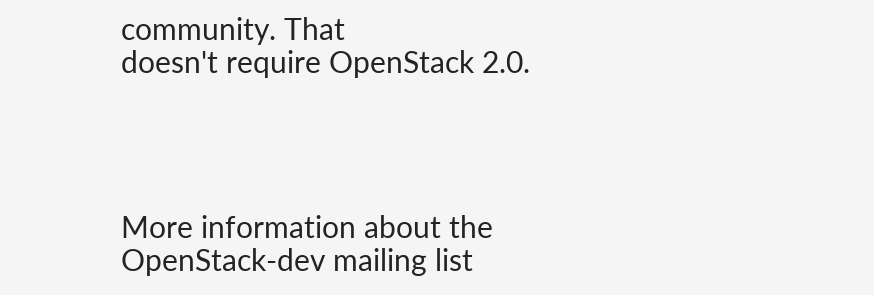community. That
doesn't require OpenStack 2.0.




More information about the OpenStack-dev mailing list